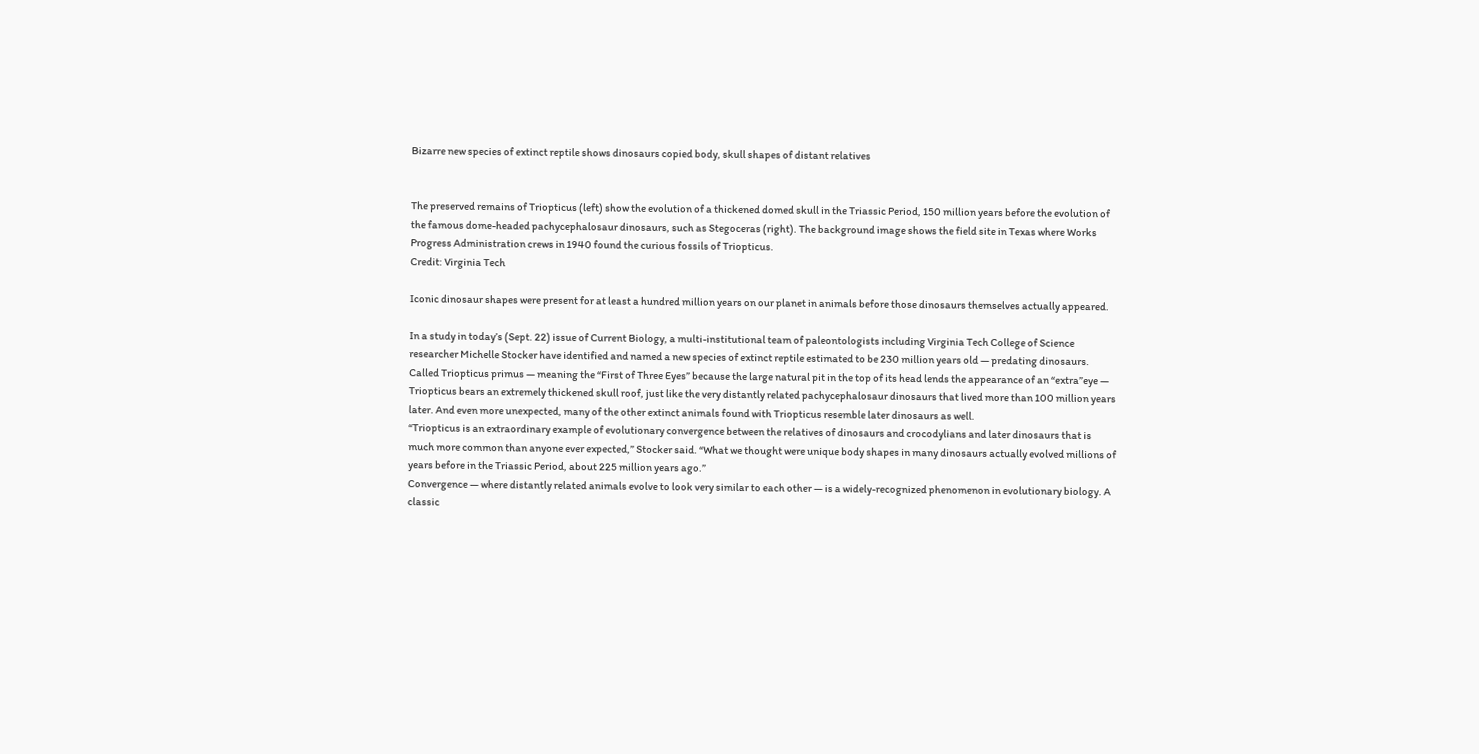Bizarre new species of extinct reptile shows dinosaurs copied body, skull shapes of distant relatives


The preserved remains of Triopticus (left) show the evolution of a thickened domed skull in the Triassic Period, 150 million years before the evolution of the famous dome-headed pachycephalosaur dinosaurs, such as Stegoceras (right). The background image shows the field site in Texas where Works Progress Administration crews in 1940 found the curious fossils of Triopticus.
Credit: Virginia Tech

Iconic dinosaur shapes were present for at least a hundred million years on our planet in animals before those dinosaurs themselves actually appeared.

In a study in today’s (Sept. 22) issue of Current Biology, a multi-institutional team of paleontologists including Virginia Tech College of Science researcher Michelle Stocker have identified and named a new species of extinct reptile estimated to be 230 million years old — predating dinosaurs.
Called Triopticus primus — meaning the “First of Three Eyes” because the large natural pit in the top of its head lends the appearance of an “extra”eye — Triopticus bears an extremely thickened skull roof, just like the very distantly related pachycephalosaur dinosaurs that lived more than 100 million years later. And even more unexpected, many of the other extinct animals found with Triopticus resemble later dinosaurs as well.
“Triopticus is an extraordinary example of evolutionary convergence between the relatives of dinosaurs and crocodylians and later dinosaurs that is much more common than anyone ever expected,” Stocker said. “What we thought were unique body shapes in many dinosaurs actually evolved millions of years before in the Triassic Period, about 225 million years ago.”
Convergence — where distantly related animals evolve to look very similar to each other — is a widely-recognized phenomenon in evolutionary biology. A classic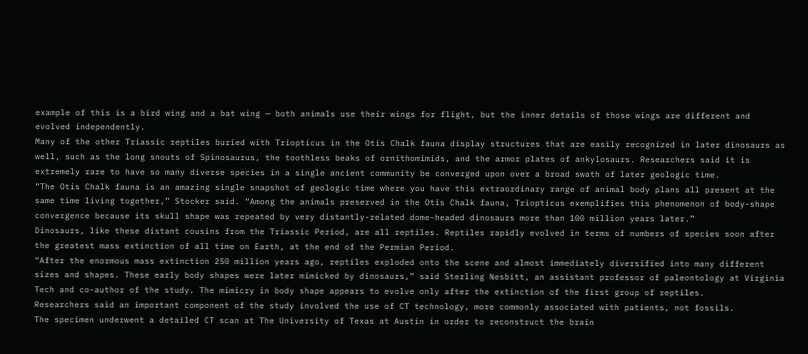example of this is a bird wing and a bat wing — both animals use their wings for flight, but the inner details of those wings are different and evolved independently.
Many of the other Triassic reptiles buried with Triopticus in the Otis Chalk fauna display structures that are easily recognized in later dinosaurs as well, such as the long snouts of Spinosaurus, the toothless beaks of ornithomimids, and the armor plates of ankylosaurs. Researchers said it is extremely rare to have so many diverse species in a single ancient community be converged upon over a broad swath of later geologic time.
“The Otis Chalk fauna is an amazing single snapshot of geologic time where you have this extraordinary range of animal body plans all present at the same time living together,” Stocker said. “Among the animals preserved in the Otis Chalk fauna, Triopticus exemplifies this phenomenon of body-shape convergence because its skull shape was repeated by very distantly-related dome-headed dinosaurs more than 100 million years later.”
Dinosaurs, like these distant cousins from the Triassic Period, are all reptiles. Reptiles rapidly evolved in terms of numbers of species soon after the greatest mass extinction of all time on Earth, at the end of the Permian Period.
“After the enormous mass extinction 250 million years ago, reptiles exploded onto the scene and almost immediately diversified into many different sizes and shapes. These early body shapes were later mimicked by dinosaurs,” said Sterling Nesbitt, an assistant professor of paleontology at Virginia Tech and co-author of the study. The mimicry in body shape appears to evolve only after the extinction of the first group of reptiles.
Researchers said an important component of the study involved the use of CT technology, more commonly associated with patients, not fossils.
The specimen underwent a detailed CT scan at The University of Texas at Austin in order to reconstruct the brain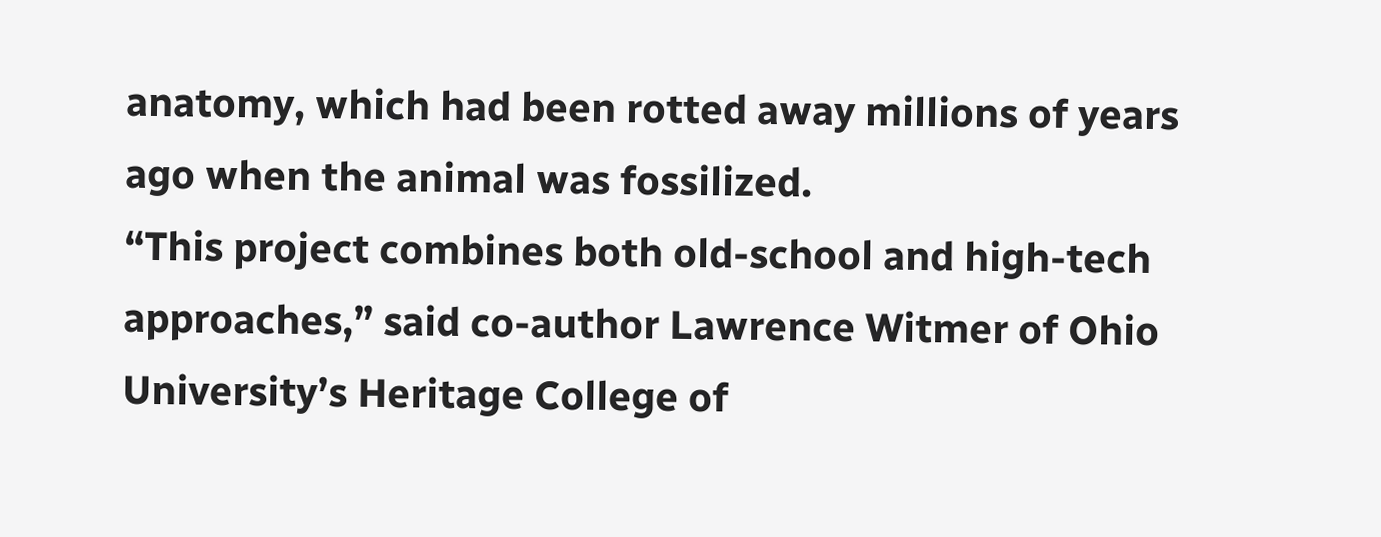anatomy, which had been rotted away millions of years ago when the animal was fossilized.
“This project combines both old-school and high-tech approaches,” said co-author Lawrence Witmer of Ohio University’s Heritage College of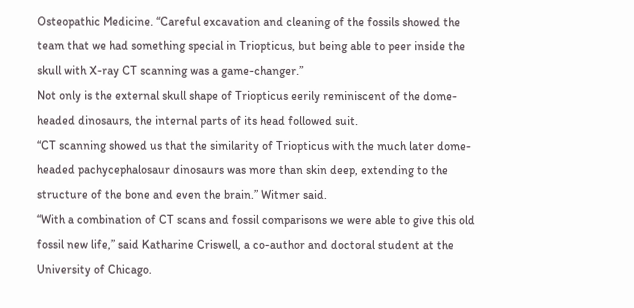Osteopathic Medicine. “Careful excavation and cleaning of the fossils showed the team that we had something special in Triopticus, but being able to peer inside the skull with X-ray CT scanning was a game-changer.”
Not only is the external skull shape of Triopticus eerily reminiscent of the dome-headed dinosaurs, the internal parts of its head followed suit.
“CT scanning showed us that the similarity of Triopticus with the much later dome-headed pachycephalosaur dinosaurs was more than skin deep, extending to the structure of the bone and even the brain.” Witmer said.
“With a combination of CT scans and fossil comparisons we were able to give this old fossil new life,” said Katharine Criswell, a co-author and doctoral student at the University of Chicago.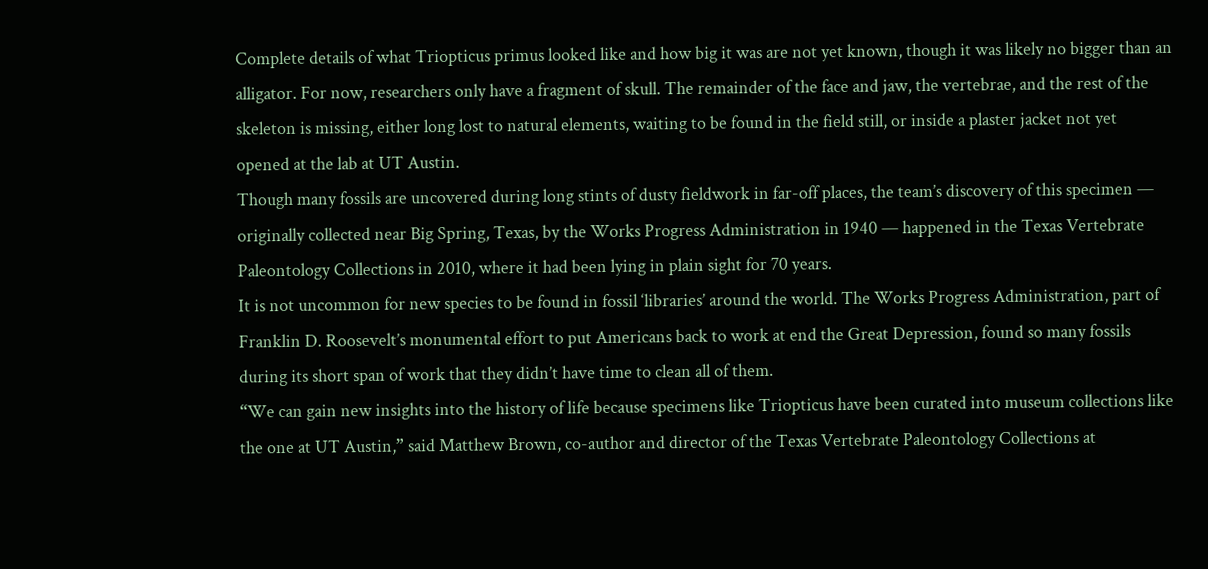Complete details of what Triopticus primus looked like and how big it was are not yet known, though it was likely no bigger than an alligator. For now, researchers only have a fragment of skull. The remainder of the face and jaw, the vertebrae, and the rest of the skeleton is missing, either long lost to natural elements, waiting to be found in the field still, or inside a plaster jacket not yet opened at the lab at UT Austin.
Though many fossils are uncovered during long stints of dusty fieldwork in far-off places, the team’s discovery of this specimen — originally collected near Big Spring, Texas, by the Works Progress Administration in 1940 — happened in the Texas Vertebrate Paleontology Collections in 2010, where it had been lying in plain sight for 70 years.
It is not uncommon for new species to be found in fossil ‘libraries’ around the world. The Works Progress Administration, part of Franklin D. Roosevelt’s monumental effort to put Americans back to work at end the Great Depression, found so many fossils during its short span of work that they didn’t have time to clean all of them.
“We can gain new insights into the history of life because specimens like Triopticus have been curated into museum collections like the one at UT Austin,” said Matthew Brown, co-author and director of the Texas Vertebrate Paleontology Collections at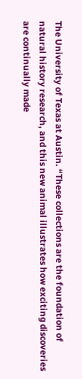The University of Texas at Austin. “These collections are the foundation of natural history research, and this new animal illustrates how exciting discoveries are continually made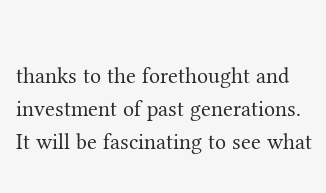thanks to the forethought and investment of past generations. It will be fascinating to see what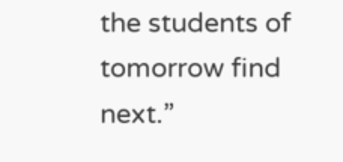the students of tomorrow find next.”